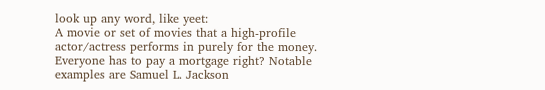look up any word, like yeet:
A movie or set of movies that a high-profile actor/actress performs in purely for the money. Everyone has to pay a mortgage right? Notable examples are Samuel L. Jackson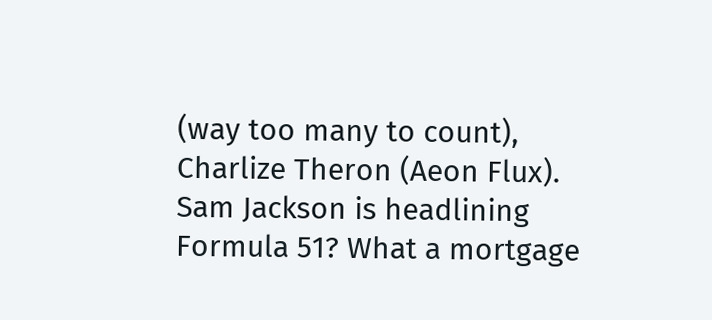(way too many to count), Charlize Theron (Aeon Flux).
Sam Jackson is headlining Formula 51? What a mortgage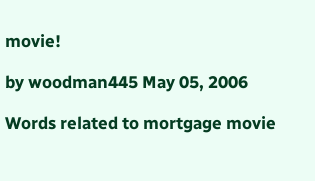movie!

by woodman445 May 05, 2006

Words related to mortgage movie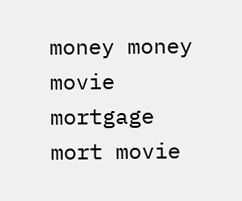money money movie mortgage mort movie